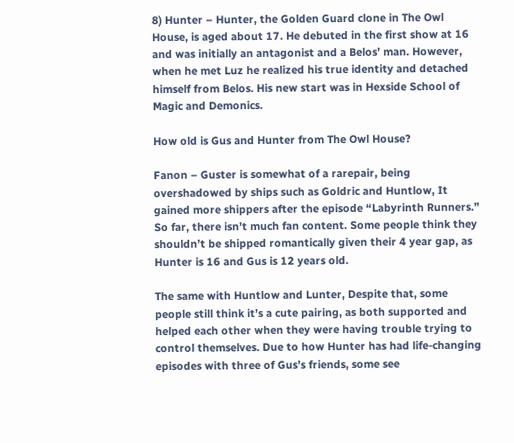8) Hunter – Hunter, the Golden Guard clone in The Owl House, is aged about 17. He debuted in the first show at 16 and was initially an antagonist and a Belos’ man. However, when he met Luz he realized his true identity and detached himself from Belos. His new start was in Hexside School of Magic and Demonics.

How old is Gus and Hunter from The Owl House?

Fanon – Guster is somewhat of a rarepair, being overshadowed by ships such as Goldric and Huntlow, It gained more shippers after the episode “Labyrinth Runners.” So far, there isn’t much fan content. Some people think they shouldn’t be shipped romantically given their 4 year gap, as Hunter is 16 and Gus is 12 years old.

The same with Huntlow and Lunter, Despite that, some people still think it’s a cute pairing, as both supported and helped each other when they were having trouble trying to control themselves. Due to how Hunter has had life-changing episodes with three of Gus’s friends, some see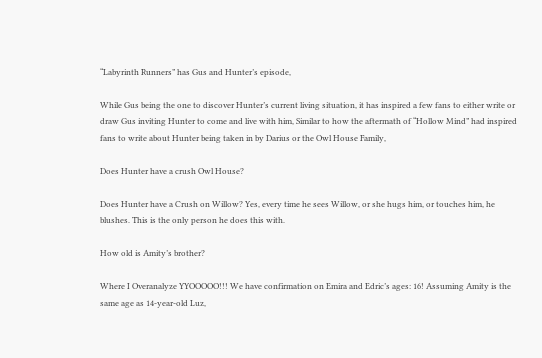“Labyrinth Runners” has Gus and Hunter’s episode,

While Gus being the one to discover Hunter’s current living situation, it has inspired a few fans to either write or draw Gus inviting Hunter to come and live with him, Similar to how the aftermath of “Hollow Mind” had inspired fans to write about Hunter being taken in by Darius or the Owl House Family,

Does Hunter have a crush Owl House?

Does Hunter have a Crush on Willow? Yes, every time he sees Willow, or she hugs him, or touches him, he blushes. This is the only person he does this with.

How old is Amity’s brother?

Where I Overanalyze YYOOOOO!!! We have confirmation on Emira and Edric’s ages: 16! Assuming Amity is the same age as 14-year-old Luz,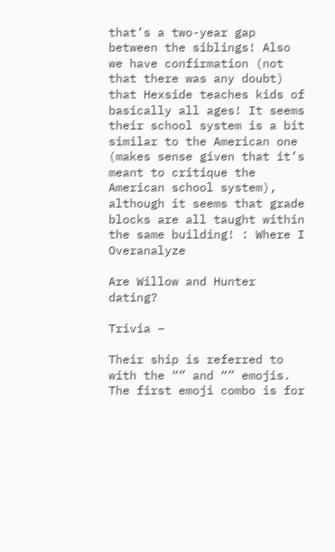that’s a two-year gap between the siblings! Also we have confirmation (not that there was any doubt) that Hexside teaches kids of basically all ages! It seems their school system is a bit similar to the American one (makes sense given that it’s meant to critique the American school system), although it seems that grade blocks are all taught within the same building! : Where I Overanalyze

Are Willow and Hunter dating?

Trivia –

Their ship is referred to with the “” and “” emojis. The first emoji combo is for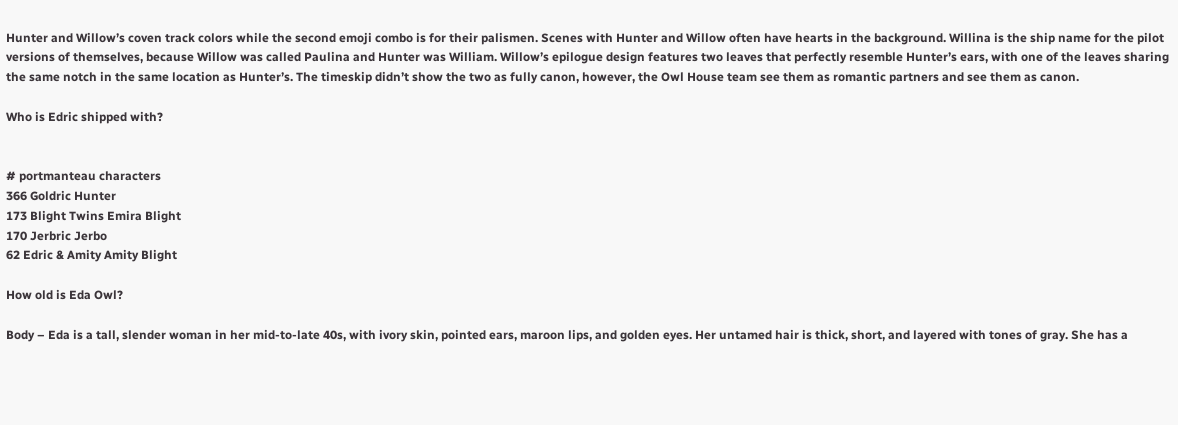Hunter and Willow’s coven track colors while the second emoji combo is for their palismen. Scenes with Hunter and Willow often have hearts in the background. Willina is the ship name for the pilot versions of themselves, because Willow was called Paulina and Hunter was William. Willow’s epilogue design features two leaves that perfectly resemble Hunter’s ears, with one of the leaves sharing the same notch in the same location as Hunter’s. The timeskip didn’t show the two as fully canon, however, the Owl House team see them as romantic partners and see them as canon.

Who is Edric shipped with?


# portmanteau characters
366 Goldric Hunter
173 Blight Twins Emira Blight
170 Jerbric Jerbo
62 Edric & Amity Amity Blight

How old is Eda Owl?

Body – Eda is a tall, slender woman in her mid-to-late 40s, with ivory skin, pointed ears, maroon lips, and golden eyes. Her untamed hair is thick, short, and layered with tones of gray. She has a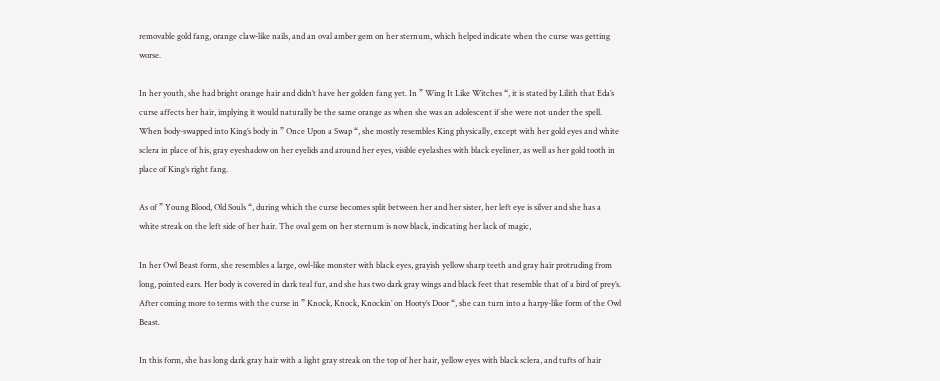removable gold fang, orange claw-like nails, and an oval amber gem on her sternum, which helped indicate when the curse was getting worse.

In her youth, she had bright orange hair and didn’t have her golden fang yet. In ” Wing It Like Witches “, it is stated by Lilith that Eda’s curse affects her hair, implying it would naturally be the same orange as when she was an adolescent if she were not under the spell. When body-swapped into King’s body in ” Once Upon a Swap “, she mostly resembles King physically, except with her gold eyes and white sclera in place of his, gray eyeshadow on her eyelids and around her eyes, visible eyelashes with black eyeliner, as well as her gold tooth in place of King’s right fang.

As of ” Young Blood, Old Souls “, during which the curse becomes split between her and her sister, her left eye is silver and she has a white streak on the left side of her hair. The oval gem on her sternum is now black, indicating her lack of magic,

In her Owl Beast form, she resembles a large, owl-like monster with black eyes, grayish yellow sharp teeth and gray hair protruding from long, pointed ears. Her body is covered in dark teal fur, and she has two dark gray wings and black feet that resemble that of a bird of prey’s. After coming more to terms with the curse in ” Knock, Knock, Knockin’ on Hooty’s Door “, she can turn into a harpy-like form of the Owl Beast.

In this form, she has long dark gray hair with a light gray streak on the top of her hair, yellow eyes with black sclera, and tufts of hair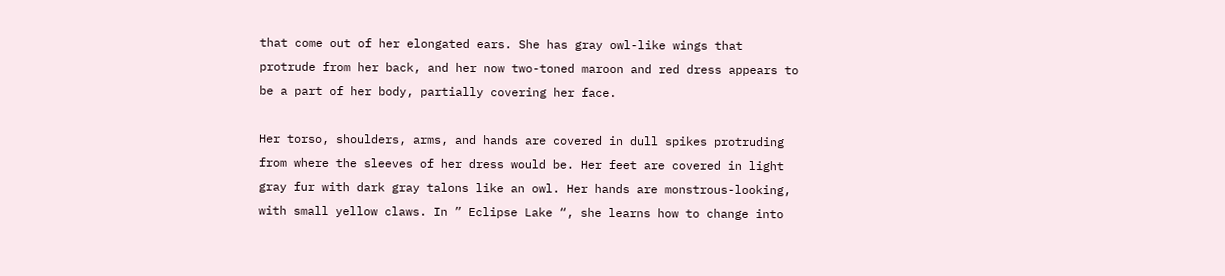that come out of her elongated ears. She has gray owl-like wings that protrude from her back, and her now two-toned maroon and red dress appears to be a part of her body, partially covering her face.

Her torso, shoulders, arms, and hands are covered in dull spikes protruding from where the sleeves of her dress would be. Her feet are covered in light gray fur with dark gray talons like an owl. Her hands are monstrous-looking, with small yellow claws. In ” Eclipse Lake “, she learns how to change into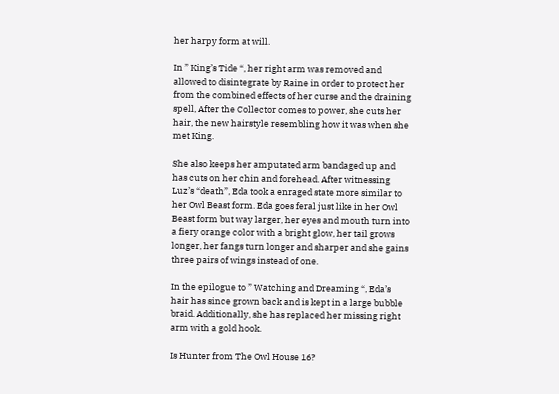her harpy form at will.

In ” King’s Tide “, her right arm was removed and allowed to disintegrate by Raine in order to protect her from the combined effects of her curse and the draining spell, After the Collector comes to power, she cuts her hair, the new hairstyle resembling how it was when she met King.

She also keeps her amputated arm bandaged up and has cuts on her chin and forehead. After witnessing Luz’s “death”, Eda took a enraged state more similar to her Owl Beast form. Eda goes feral just like in her Owl Beast form but way larger, her eyes and mouth turn into a fiery orange color with a bright glow, her tail grows longer, her fangs turn longer and sharper and she gains three pairs of wings instead of one.

In the epilogue to ” Watching and Dreaming “, Eda’s hair has since grown back and is kept in a large bubble braid. Additionally, she has replaced her missing right arm with a gold hook.

Is Hunter from The Owl House 16?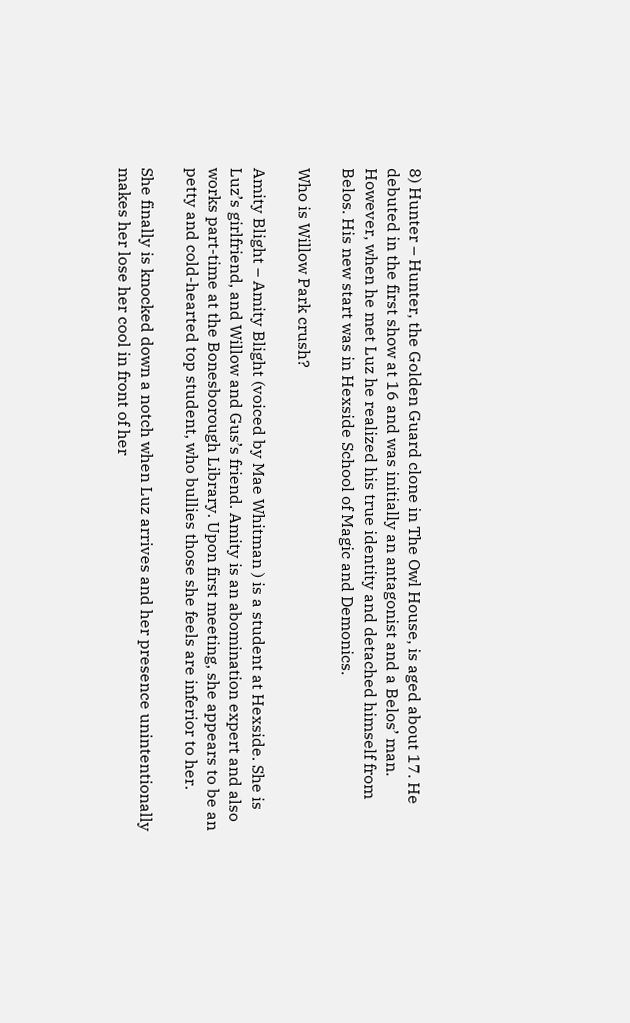8) Hunter – Hunter, the Golden Guard clone in The Owl House, is aged about 17. He debuted in the first show at 16 and was initially an antagonist and a Belos’ man. However, when he met Luz he realized his true identity and detached himself from Belos. His new start was in Hexside School of Magic and Demonics.

Who is Willow Park crush?

Amity Blight – Amity Blight (voiced by Mae Whitman ) is a student at Hexside. She is Luz’s girlfriend, and Willow and Gus’s friend. Amity is an abomination expert and also works part-time at the Bonesborough Library. Upon first meeting, she appears to be an petty and cold-hearted top student, who bullies those she feels are inferior to her.

She finally is knocked down a notch when Luz arrives and her presence unintentionally makes her lose her cool in front of her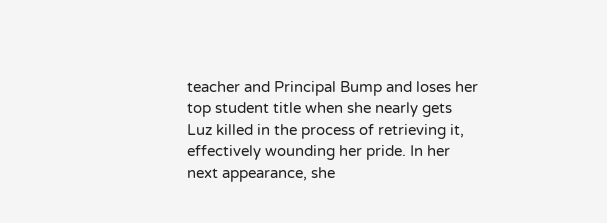teacher and Principal Bump and loses her top student title when she nearly gets Luz killed in the process of retrieving it, effectively wounding her pride. In her next appearance, she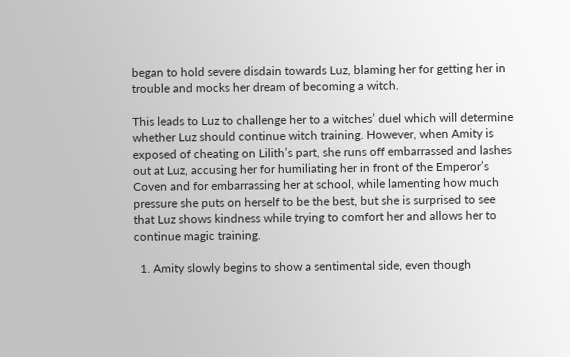began to hold severe disdain towards Luz, blaming her for getting her in trouble and mocks her dream of becoming a witch.

This leads to Luz to challenge her to a witches’ duel which will determine whether Luz should continue witch training. However, when Amity is exposed of cheating on Lilith’s part, she runs off embarrassed and lashes out at Luz, accusing her for humiliating her in front of the Emperor’s Coven and for embarrassing her at school, while lamenting how much pressure she puts on herself to be the best, but she is surprised to see that Luz shows kindness while trying to comfort her and allows her to continue magic training.

  1. Amity slowly begins to show a sentimental side, even though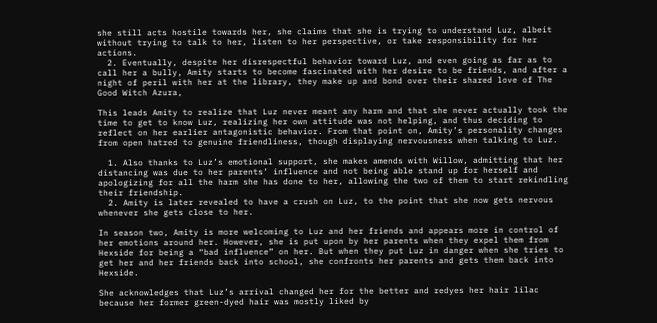she still acts hostile towards her, she claims that she is trying to understand Luz, albeit without trying to talk to her, listen to her perspective, or take responsibility for her actions.
  2. Eventually, despite her disrespectful behavior toward Luz, and even going as far as to call her a bully, Amity starts to become fascinated with her desire to be friends, and after a night of peril with her at the library, they make up and bond over their shared love of The Good Witch Azura,

This leads Amity to realize that Luz never meant any harm and that she never actually took the time to get to know Luz, realizing her own attitude was not helping, and thus deciding to reflect on her earlier antagonistic behavior. From that point on, Amity’s personality changes from open hatred to genuine friendliness, though displaying nervousness when talking to Luz.

  1. Also thanks to Luz’s emotional support, she makes amends with Willow, admitting that her distancing was due to her parents’ influence and not being able stand up for herself and apologizing for all the harm she has done to her, allowing the two of them to start rekindling their friendship.
  2. Amity is later revealed to have a crush on Luz, to the point that she now gets nervous whenever she gets close to her.

In season two, Amity is more welcoming to Luz and her friends and appears more in control of her emotions around her. However, she is put upon by her parents when they expel them from Hexside for being a “bad influence” on her. But when they put Luz in danger when she tries to get her and her friends back into school, she confronts her parents and gets them back into Hexside.

She acknowledges that Luz’s arrival changed her for the better and redyes her hair lilac because her former green-dyed hair was mostly liked by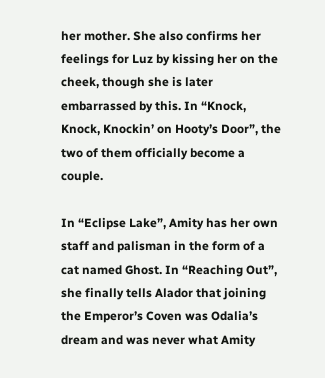her mother. She also confirms her feelings for Luz by kissing her on the cheek, though she is later embarrassed by this. In “Knock, Knock, Knockin’ on Hooty’s Door”, the two of them officially become a couple.

In “Eclipse Lake”, Amity has her own staff and palisman in the form of a cat named Ghost. In “Reaching Out”, she finally tells Alador that joining the Emperor’s Coven was Odalia’s dream and was never what Amity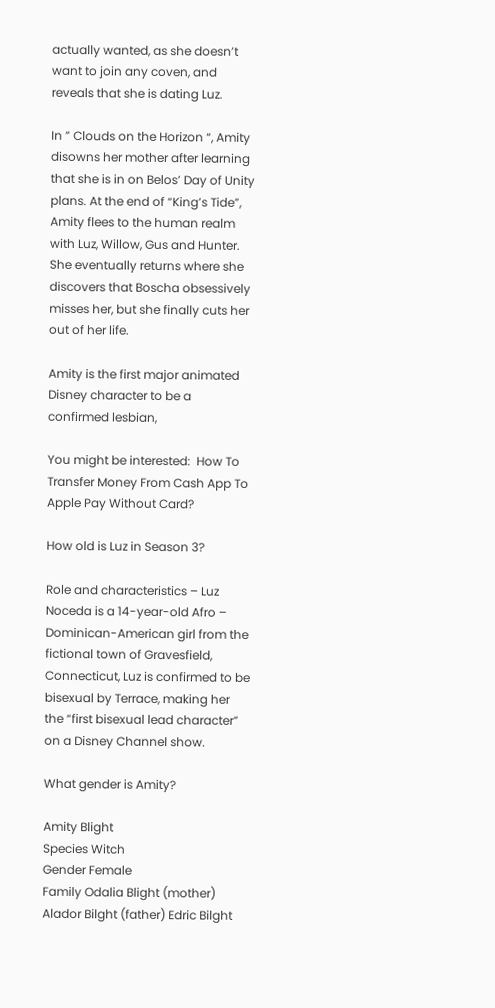actually wanted, as she doesn’t want to join any coven, and reveals that she is dating Luz.

In ” Clouds on the Horizon “, Amity disowns her mother after learning that she is in on Belos’ Day of Unity plans. At the end of “King’s Tide”, Amity flees to the human realm with Luz, Willow, Gus and Hunter. She eventually returns where she discovers that Boscha obsessively misses her, but she finally cuts her out of her life.

Amity is the first major animated Disney character to be a confirmed lesbian,

You might be interested:  How To Transfer Money From Cash App To Apple Pay Without Card?

How old is Luz in Season 3?

Role and characteristics – Luz Noceda is a 14-year-old Afro – Dominican-American girl from the fictional town of Gravesfield, Connecticut, Luz is confirmed to be bisexual by Terrace, making her the “first bisexual lead character” on a Disney Channel show.

What gender is Amity?

Amity Blight
Species Witch
Gender Female
Family Odalia Blight (mother) Alador Bilght (father) Edric Bilght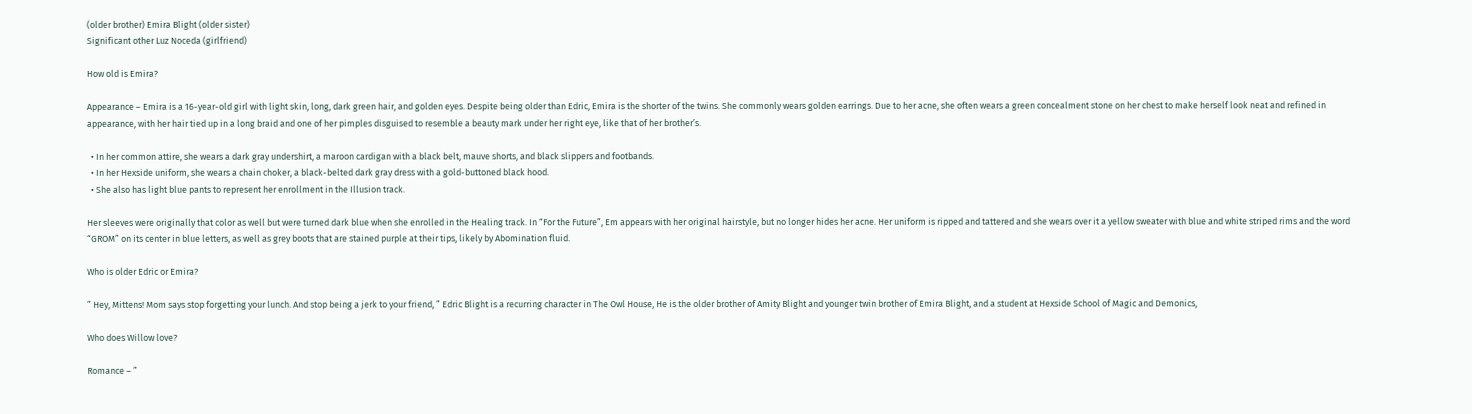(older brother) Emira Blight (older sister)
Significant other Luz Noceda (girlfriend)

How old is Emira?

Appearance – Emira is a 16-year-old girl with light skin, long, dark green hair, and golden eyes. Despite being older than Edric, Emira is the shorter of the twins. She commonly wears golden earrings. Due to her acne, she often wears a green concealment stone on her chest to make herself look neat and refined in appearance, with her hair tied up in a long braid and one of her pimples disguised to resemble a beauty mark under her right eye, like that of her brother’s.

  • In her common attire, she wears a dark gray undershirt, a maroon cardigan with a black belt, mauve shorts, and black slippers and footbands.
  • In her Hexside uniform, she wears a chain choker, a black-belted dark gray dress with a gold-buttoned black hood.
  • She also has light blue pants to represent her enrollment in the Illusion track.

Her sleeves were originally that color as well but were turned dark blue when she enrolled in the Healing track. In “For the Future”, Em appears with her original hairstyle, but no longer hides her acne. Her uniform is ripped and tattered and she wears over it a yellow sweater with blue and white striped rims and the word “GROM” on its center in blue letters, as well as grey boots that are stained purple at their tips, likely by Abomination fluid.

Who is older Edric or Emira?

” Hey, Mittens! Mom says stop forgetting your lunch. And stop being a jerk to your friend, ” Edric Blight is a recurring character in The Owl House, He is the older brother of Amity Blight and younger twin brother of Emira Blight, and a student at Hexside School of Magic and Demonics,

Who does Willow love?

Romance – ”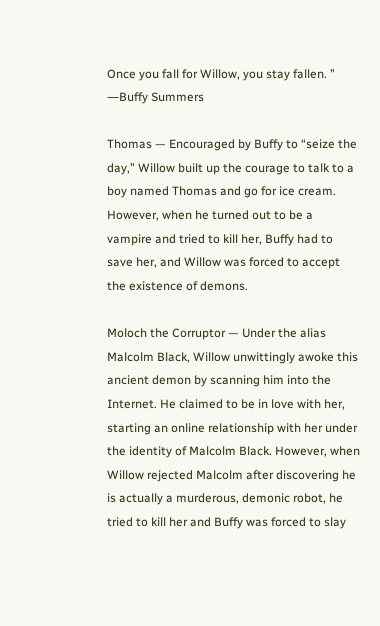Once you fall for Willow, you stay fallen. ” ―Buffy Summers

Thomas — Encouraged by Buffy to “seize the day,” Willow built up the courage to talk to a boy named Thomas and go for ice cream. However, when he turned out to be a vampire and tried to kill her, Buffy had to save her, and Willow was forced to accept the existence of demons.

Moloch the Corruptor — Under the alias Malcolm Black, Willow unwittingly awoke this ancient demon by scanning him into the Internet. He claimed to be in love with her, starting an online relationship with her under the identity of Malcolm Black. However, when Willow rejected Malcolm after discovering he is actually a murderous, demonic robot, he tried to kill her and Buffy was forced to slay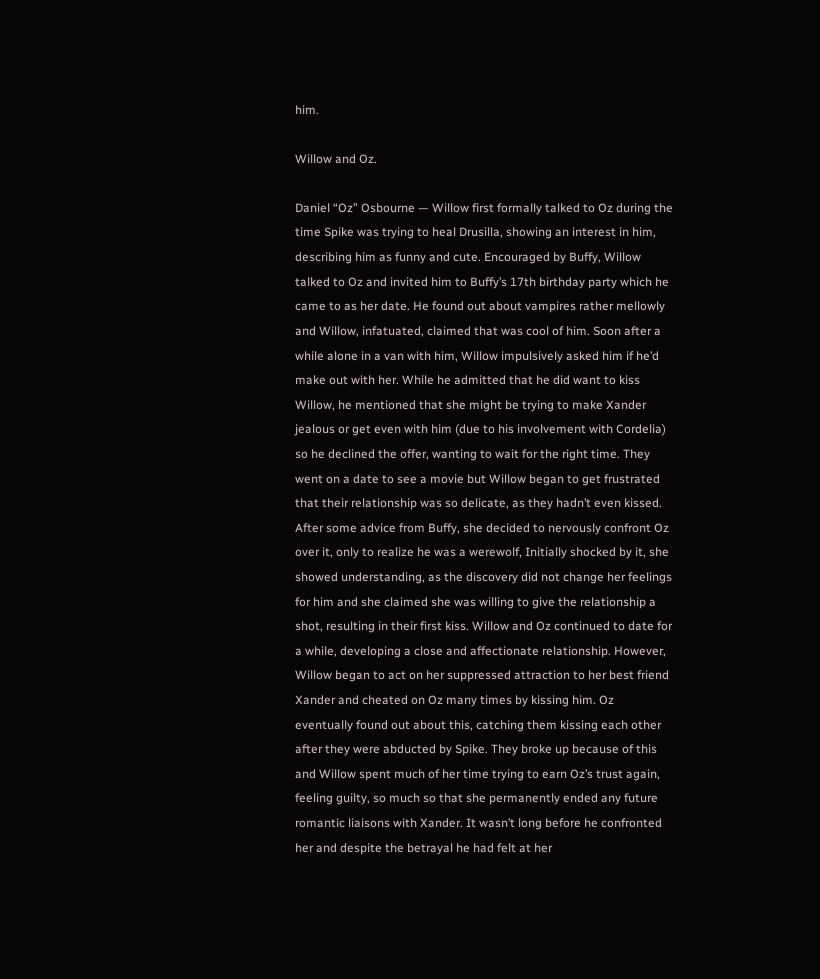him.

Willow and Oz.

Daniel “Oz” Osbourne — Willow first formally talked to Oz during the time Spike was trying to heal Drusilla, showing an interest in him, describing him as funny and cute. Encouraged by Buffy, Willow talked to Oz and invited him to Buffy’s 17th birthday party which he came to as her date. He found out about vampires rather mellowly and Willow, infatuated, claimed that was cool of him. Soon after a while alone in a van with him, Willow impulsively asked him if he’d make out with her. While he admitted that he did want to kiss Willow, he mentioned that she might be trying to make Xander jealous or get even with him (due to his involvement with Cordelia) so he declined the offer, wanting to wait for the right time. They went on a date to see a movie but Willow began to get frustrated that their relationship was so delicate, as they hadn’t even kissed. After some advice from Buffy, she decided to nervously confront Oz over it, only to realize he was a werewolf, Initially shocked by it, she showed understanding, as the discovery did not change her feelings for him and she claimed she was willing to give the relationship a shot, resulting in their first kiss. Willow and Oz continued to date for a while, developing a close and affectionate relationship. However, Willow began to act on her suppressed attraction to her best friend Xander and cheated on Oz many times by kissing him. Oz eventually found out about this, catching them kissing each other after they were abducted by Spike. They broke up because of this and Willow spent much of her time trying to earn Oz’s trust again, feeling guilty, so much so that she permanently ended any future romantic liaisons with Xander. It wasn’t long before he confronted her and despite the betrayal he had felt at her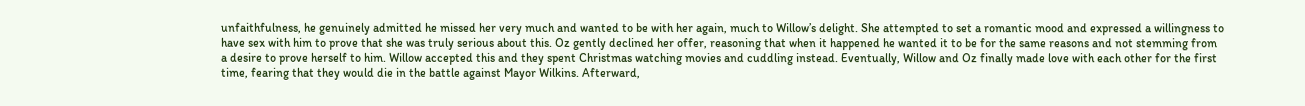unfaithfulness, he genuinely admitted he missed her very much and wanted to be with her again, much to Willow’s delight. She attempted to set a romantic mood and expressed a willingness to have sex with him to prove that she was truly serious about this. Oz gently declined her offer, reasoning that when it happened he wanted it to be for the same reasons and not stemming from a desire to prove herself to him. Willow accepted this and they spent Christmas watching movies and cuddling instead. Eventually, Willow and Oz finally made love with each other for the first time, fearing that they would die in the battle against Mayor Wilkins. Afterward,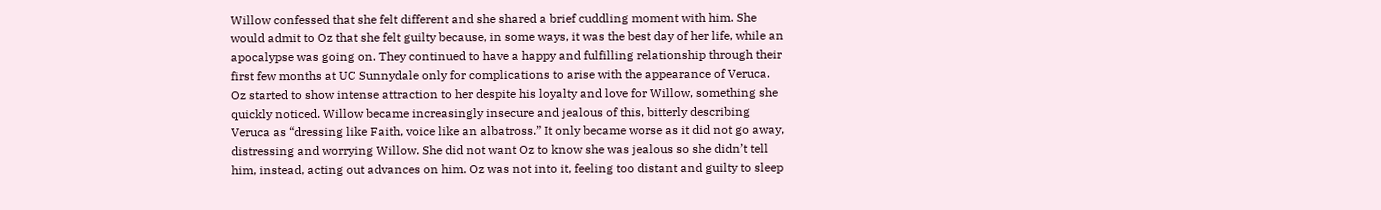Willow confessed that she felt different and she shared a brief cuddling moment with him. She would admit to Oz that she felt guilty because, in some ways, it was the best day of her life, while an apocalypse was going on. They continued to have a happy and fulfilling relationship through their first few months at UC Sunnydale only for complications to arise with the appearance of Veruca. Oz started to show intense attraction to her despite his loyalty and love for Willow, something she quickly noticed. Willow became increasingly insecure and jealous of this, bitterly describing Veruca as “dressing like Faith, voice like an albatross.” It only became worse as it did not go away, distressing and worrying Willow. She did not want Oz to know she was jealous so she didn’t tell him, instead, acting out advances on him. Oz was not into it, feeling too distant and guilty to sleep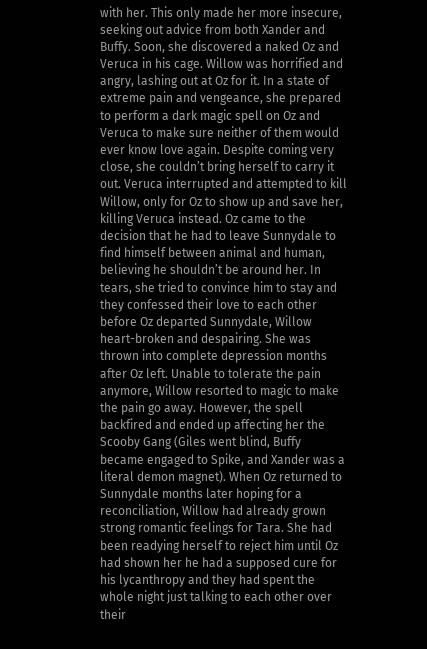with her. This only made her more insecure, seeking out advice from both Xander and Buffy. Soon, she discovered a naked Oz and Veruca in his cage. Willow was horrified and angry, lashing out at Oz for it. In a state of extreme pain and vengeance, she prepared to perform a dark magic spell on Oz and Veruca to make sure neither of them would ever know love again. Despite coming very close, she couldn’t bring herself to carry it out. Veruca interrupted and attempted to kill Willow, only for Oz to show up and save her, killing Veruca instead. Oz came to the decision that he had to leave Sunnydale to find himself between animal and human, believing he shouldn’t be around her. In tears, she tried to convince him to stay and they confessed their love to each other before Oz departed Sunnydale, Willow heart-broken and despairing. She was thrown into complete depression months after Oz left. Unable to tolerate the pain anymore, Willow resorted to magic to make the pain go away. However, the spell backfired and ended up affecting her the Scooby Gang (Giles went blind, Buffy became engaged to Spike, and Xander was a literal demon magnet). When Oz returned to Sunnydale months later hoping for a reconciliation, Willow had already grown strong romantic feelings for Tara. She had been readying herself to reject him until Oz had shown her he had a supposed cure for his lycanthropy and they had spent the whole night just talking to each other over their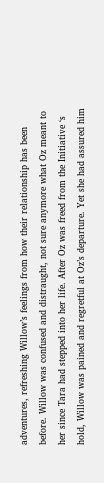adventures, refreshing Willow’s feelings from how their relationship has been before. Willow was confused and distraught, not sure anymore what Oz meant to her since Tara had stepped into her life. After Oz was freed from the Initiative ‘s hold, Willow was pained and regretful at Oz’s departure. Yet she had assured him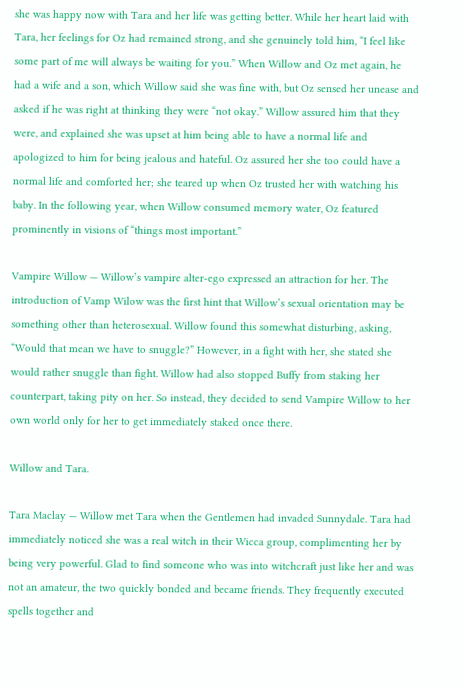she was happy now with Tara and her life was getting better. While her heart laid with Tara, her feelings for Oz had remained strong, and she genuinely told him, “I feel like some part of me will always be waiting for you.” When Willow and Oz met again, he had a wife and a son, which Willow said she was fine with, but Oz sensed her unease and asked if he was right at thinking they were “not okay.” Willow assured him that they were, and explained she was upset at him being able to have a normal life and apologized to him for being jealous and hateful. Oz assured her she too could have a normal life and comforted her; she teared up when Oz trusted her with watching his baby. In the following year, when Willow consumed memory water, Oz featured prominently in visions of “things most important.”

Vampire Willow — Willow’s vampire alter-ego expressed an attraction for her. The introduction of Vamp Wilow was the first hint that Willow’s sexual orientation may be something other than heterosexual. Willow found this somewhat disturbing, asking, “Would that mean we have to snuggle?” However, in a fight with her, she stated she would rather snuggle than fight. Willow had also stopped Buffy from staking her counterpart, taking pity on her. So instead, they decided to send Vampire Willow to her own world only for her to get immediately staked once there.

Willow and Tara.

Tara Maclay — Willow met Tara when the Gentlemen had invaded Sunnydale. Tara had immediately noticed she was a real witch in their Wicca group, complimenting her by being very powerful. Glad to find someone who was into witchcraft just like her and was not an amateur, the two quickly bonded and became friends. They frequently executed spells together and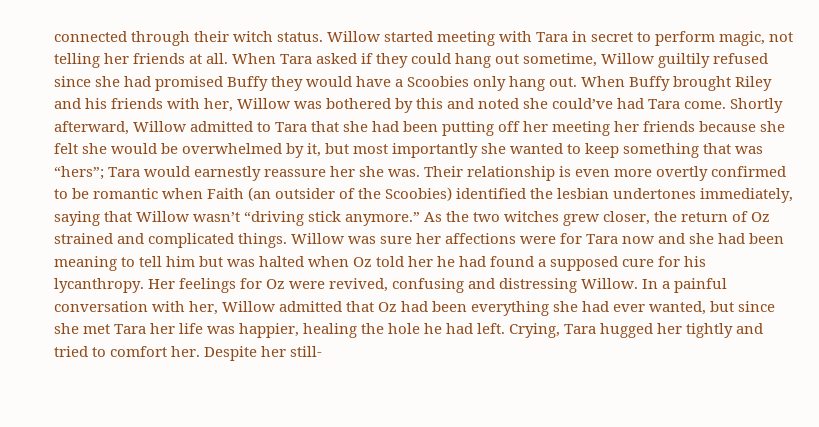connected through their witch status. Willow started meeting with Tara in secret to perform magic, not telling her friends at all. When Tara asked if they could hang out sometime, Willow guiltily refused since she had promised Buffy they would have a Scoobies only hang out. When Buffy brought Riley and his friends with her, Willow was bothered by this and noted she could’ve had Tara come. Shortly afterward, Willow admitted to Tara that she had been putting off her meeting her friends because she felt she would be overwhelmed by it, but most importantly she wanted to keep something that was “hers”; Tara would earnestly reassure her she was. Their relationship is even more overtly confirmed to be romantic when Faith (an outsider of the Scoobies) identified the lesbian undertones immediately, saying that Willow wasn’t “driving stick anymore.” As the two witches grew closer, the return of Oz strained and complicated things. Willow was sure her affections were for Tara now and she had been meaning to tell him but was halted when Oz told her he had found a supposed cure for his lycanthropy. Her feelings for Oz were revived, confusing and distressing Willow. In a painful conversation with her, Willow admitted that Oz had been everything she had ever wanted, but since she met Tara her life was happier, healing the hole he had left. Crying, Tara hugged her tightly and tried to comfort her. Despite her still-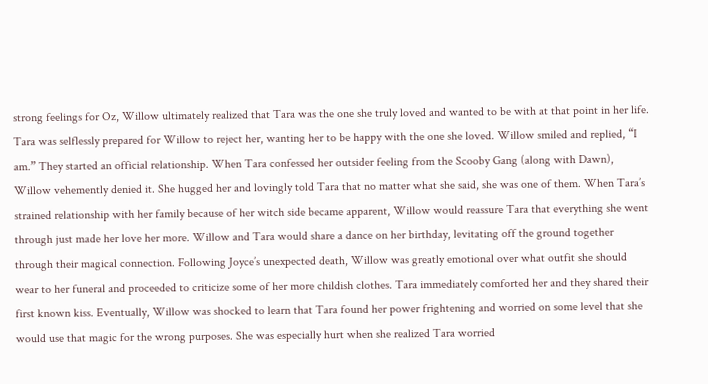strong feelings for Oz, Willow ultimately realized that Tara was the one she truly loved and wanted to be with at that point in her life. Tara was selflessly prepared for Willow to reject her, wanting her to be happy with the one she loved. Willow smiled and replied, “I am.” They started an official relationship. When Tara confessed her outsider feeling from the Scooby Gang (along with Dawn), Willow vehemently denied it. She hugged her and lovingly told Tara that no matter what she said, she was one of them. When Tara’s strained relationship with her family because of her witch side became apparent, Willow would reassure Tara that everything she went through just made her love her more. Willow and Tara would share a dance on her birthday, levitating off the ground together through their magical connection. Following Joyce’s unexpected death, Willow was greatly emotional over what outfit she should wear to her funeral and proceeded to criticize some of her more childish clothes. Tara immediately comforted her and they shared their first known kiss. Eventually, Willow was shocked to learn that Tara found her power frightening and worried on some level that she would use that magic for the wrong purposes. She was especially hurt when she realized Tara worried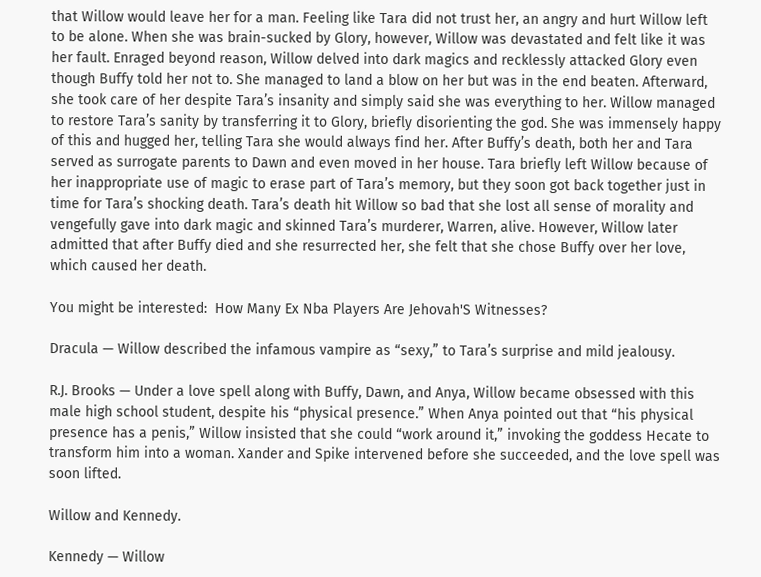that Willow would leave her for a man. Feeling like Tara did not trust her, an angry and hurt Willow left to be alone. When she was brain-sucked by Glory, however, Willow was devastated and felt like it was her fault. Enraged beyond reason, Willow delved into dark magics and recklessly attacked Glory even though Buffy told her not to. She managed to land a blow on her but was in the end beaten. Afterward, she took care of her despite Tara’s insanity and simply said she was everything to her. Willow managed to restore Tara’s sanity by transferring it to Glory, briefly disorienting the god. She was immensely happy of this and hugged her, telling Tara she would always find her. After Buffy’s death, both her and Tara served as surrogate parents to Dawn and even moved in her house. Tara briefly left Willow because of her inappropriate use of magic to erase part of Tara’s memory, but they soon got back together just in time for Tara’s shocking death. Tara’s death hit Willow so bad that she lost all sense of morality and vengefully gave into dark magic and skinned Tara’s murderer, Warren, alive. However, Willow later admitted that after Buffy died and she resurrected her, she felt that she chose Buffy over her love, which caused her death.

You might be interested:  How Many Ex Nba Players Are Jehovah'S Witnesses?

Dracula — Willow described the infamous vampire as “sexy,” to Tara’s surprise and mild jealousy.

R.J. Brooks — Under a love spell along with Buffy, Dawn, and Anya, Willow became obsessed with this male high school student, despite his “physical presence.” When Anya pointed out that “his physical presence has a penis,” Willow insisted that she could “work around it,” invoking the goddess Hecate to transform him into a woman. Xander and Spike intervened before she succeeded, and the love spell was soon lifted.

Willow and Kennedy.

Kennedy — Willow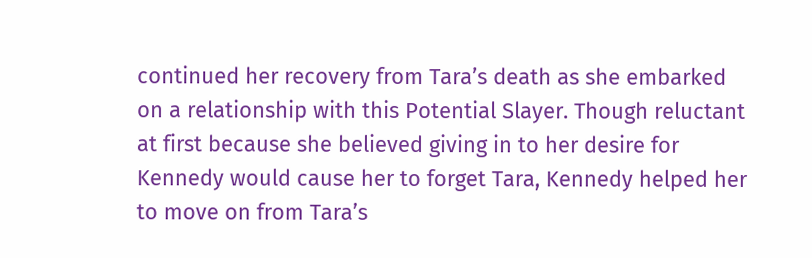continued her recovery from Tara’s death as she embarked on a relationship with this Potential Slayer. Though reluctant at first because she believed giving in to her desire for Kennedy would cause her to forget Tara, Kennedy helped her to move on from Tara’s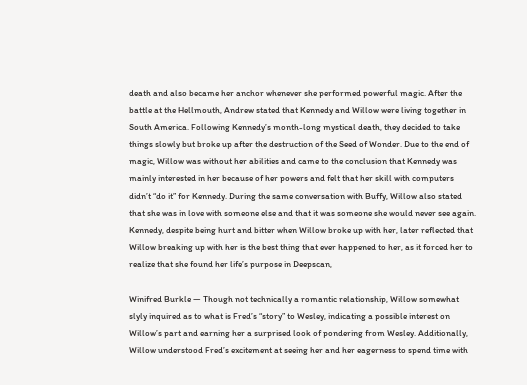death and also became her anchor whenever she performed powerful magic. After the battle at the Hellmouth, Andrew stated that Kennedy and Willow were living together in South America. Following Kennedy’s month-long mystical death, they decided to take things slowly but broke up after the destruction of the Seed of Wonder. Due to the end of magic, Willow was without her abilities and came to the conclusion that Kennedy was mainly interested in her because of her powers and felt that her skill with computers didn’t “do it” for Kennedy. During the same conversation with Buffy, Willow also stated that she was in love with someone else and that it was someone she would never see again. Kennedy, despite being hurt and bitter when Willow broke up with her, later reflected that Willow breaking up with her is the best thing that ever happened to her, as it forced her to realize that she found her life’s purpose in Deepscan,

Winifred Burkle — Though not technically a romantic relationship, Willow somewhat slyly inquired as to what is Fred’s “story” to Wesley, indicating a possible interest on Willow’s part and earning her a surprised look of pondering from Wesley. Additionally, Willow understood Fred’s excitement at seeing her and her eagerness to spend time with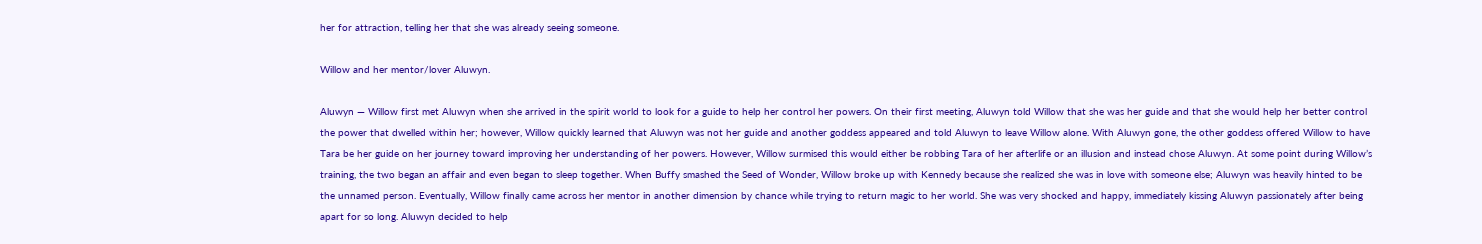her for attraction, telling her that she was already seeing someone.

Willow and her mentor/lover Aluwyn.

Aluwyn — Willow first met Aluwyn when she arrived in the spirit world to look for a guide to help her control her powers. On their first meeting, Aluwyn told Willow that she was her guide and that she would help her better control the power that dwelled within her; however, Willow quickly learned that Aluwyn was not her guide and another goddess appeared and told Aluwyn to leave Willow alone. With Aluwyn gone, the other goddess offered Willow to have Tara be her guide on her journey toward improving her understanding of her powers. However, Willow surmised this would either be robbing Tara of her afterlife or an illusion and instead chose Aluwyn. At some point during Willow’s training, the two began an affair and even began to sleep together. When Buffy smashed the Seed of Wonder, Willow broke up with Kennedy because she realized she was in love with someone else; Aluwyn was heavily hinted to be the unnamed person. Eventually, Willow finally came across her mentor in another dimension by chance while trying to return magic to her world. She was very shocked and happy, immediately kissing Aluwyn passionately after being apart for so long. Aluwyn decided to help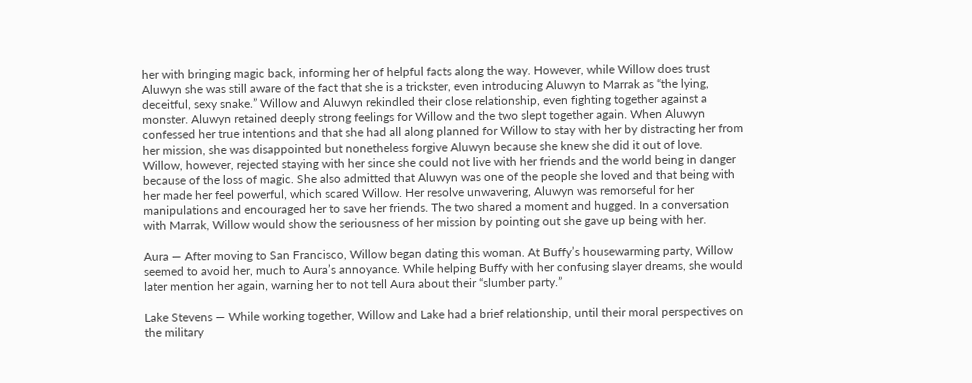her with bringing magic back, informing her of helpful facts along the way. However, while Willow does trust Aluwyn she was still aware of the fact that she is a trickster, even introducing Aluwyn to Marrak as “the lying, deceitful, sexy snake.” Willow and Aluwyn rekindled their close relationship, even fighting together against a monster. Aluwyn retained deeply strong feelings for Willow and the two slept together again. When Aluwyn confessed her true intentions and that she had all along planned for Willow to stay with her by distracting her from her mission, she was disappointed but nonetheless forgive Aluwyn because she knew she did it out of love. Willow, however, rejected staying with her since she could not live with her friends and the world being in danger because of the loss of magic. She also admitted that Aluwyn was one of the people she loved and that being with her made her feel powerful, which scared Willow. Her resolve unwavering, Aluwyn was remorseful for her manipulations and encouraged her to save her friends. The two shared a moment and hugged. In a conversation with Marrak, Willow would show the seriousness of her mission by pointing out she gave up being with her.

Aura — After moving to San Francisco, Willow began dating this woman. At Buffy’s housewarming party, Willow seemed to avoid her, much to Aura’s annoyance. While helping Buffy with her confusing slayer dreams, she would later mention her again, warning her to not tell Aura about their “slumber party.”

Lake Stevens — While working together, Willow and Lake had a brief relationship, until their moral perspectives on the military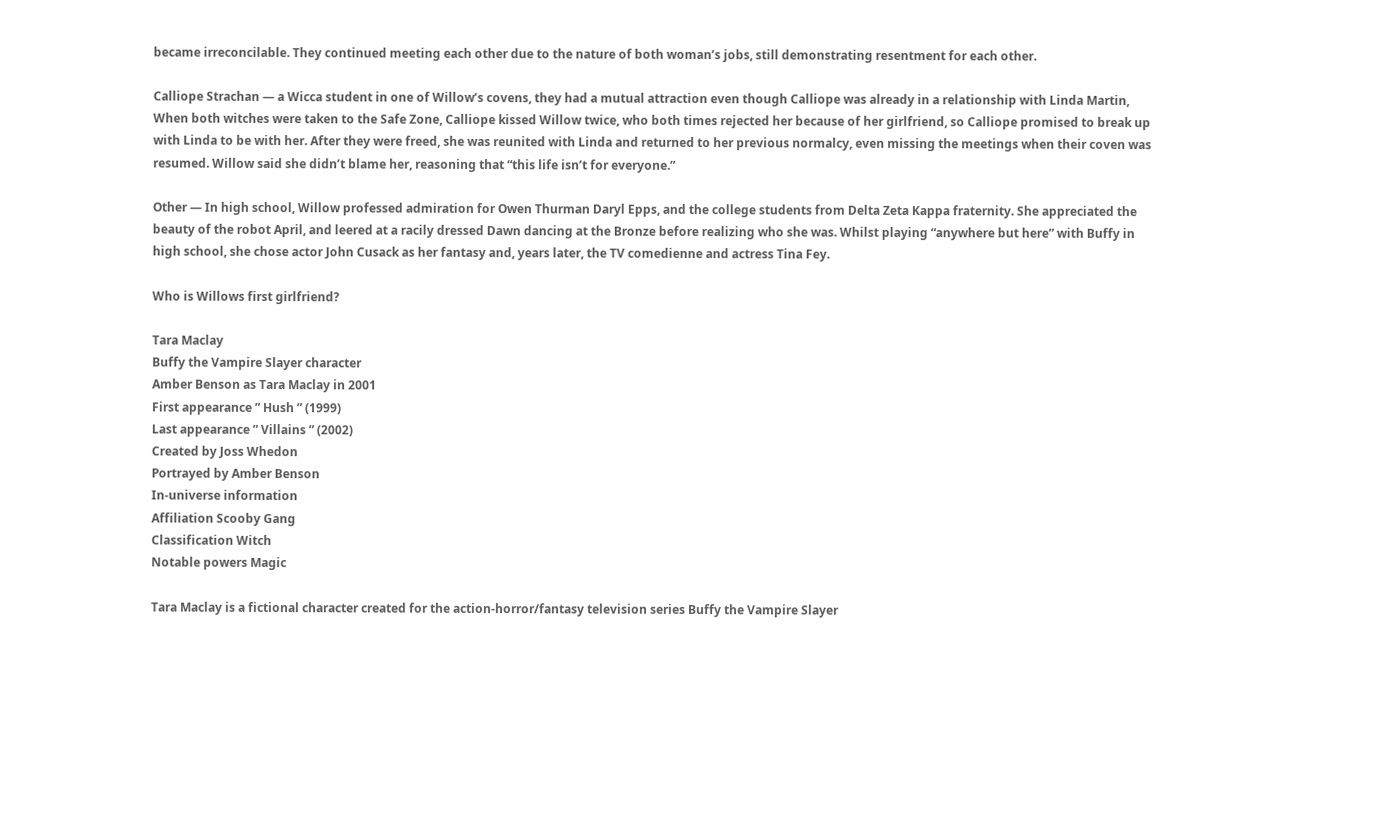became irreconcilable. They continued meeting each other due to the nature of both woman’s jobs, still demonstrating resentment for each other.

Calliope Strachan — a Wicca student in one of Willow’s covens, they had a mutual attraction even though Calliope was already in a relationship with Linda Martin, When both witches were taken to the Safe Zone, Calliope kissed Willow twice, who both times rejected her because of her girlfriend, so Calliope promised to break up with Linda to be with her. After they were freed, she was reunited with Linda and returned to her previous normalcy, even missing the meetings when their coven was resumed. Willow said she didn’t blame her, reasoning that “this life isn’t for everyone.”

Other — In high school, Willow professed admiration for Owen Thurman Daryl Epps, and the college students from Delta Zeta Kappa fraternity. She appreciated the beauty of the robot April, and leered at a racily dressed Dawn dancing at the Bronze before realizing who she was. Whilst playing “anywhere but here” with Buffy in high school, she chose actor John Cusack as her fantasy and, years later, the TV comedienne and actress Tina Fey.

Who is Willows first girlfriend?

Tara Maclay
Buffy the Vampire Slayer character
Amber Benson as Tara Maclay in 2001
First appearance ” Hush ” (1999)
Last appearance ” Villains ” (2002)
Created by Joss Whedon
Portrayed by Amber Benson
In-universe information
Affiliation Scooby Gang
Classification Witch
Notable powers Magic

Tara Maclay is a fictional character created for the action-horror/fantasy television series Buffy the Vampire Slayer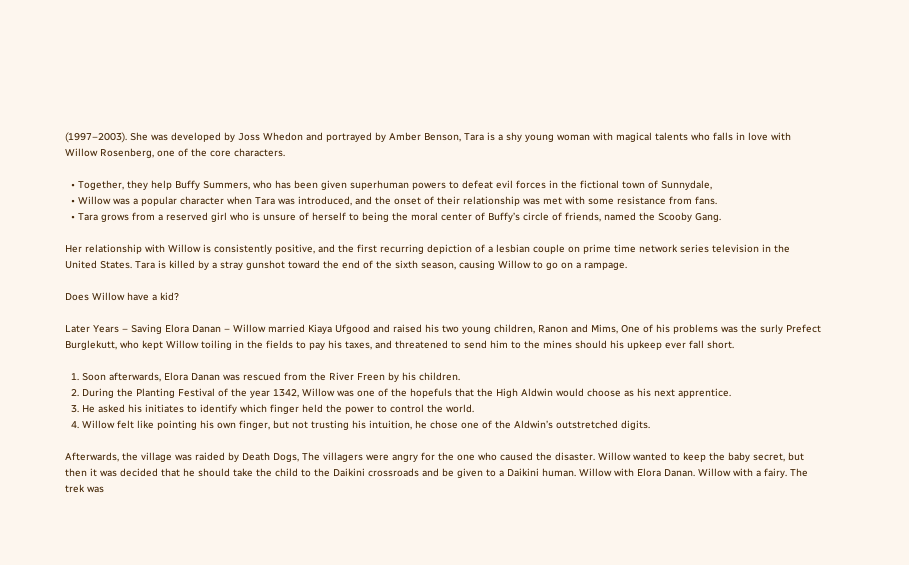(1997–2003). She was developed by Joss Whedon and portrayed by Amber Benson, Tara is a shy young woman with magical talents who falls in love with Willow Rosenberg, one of the core characters.

  • Together, they help Buffy Summers, who has been given superhuman powers to defeat evil forces in the fictional town of Sunnydale,
  • Willow was a popular character when Tara was introduced, and the onset of their relationship was met with some resistance from fans.
  • Tara grows from a reserved girl who is unsure of herself to being the moral center of Buffy’s circle of friends, named the Scooby Gang.

Her relationship with Willow is consistently positive, and the first recurring depiction of a lesbian couple on prime time network series television in the United States. Tara is killed by a stray gunshot toward the end of the sixth season, causing Willow to go on a rampage.

Does Willow have a kid?

Later Years – Saving Elora Danan – Willow married Kiaya Ufgood and raised his two young children, Ranon and Mims, One of his problems was the surly Prefect Burglekutt, who kept Willow toiling in the fields to pay his taxes, and threatened to send him to the mines should his upkeep ever fall short.

  1. Soon afterwards, Elora Danan was rescued from the River Freen by his children.
  2. During the Planting Festival of the year 1342, Willow was one of the hopefuls that the High Aldwin would choose as his next apprentice.
  3. He asked his initiates to identify which finger held the power to control the world.
  4. Willow felt like pointing his own finger, but not trusting his intuition, he chose one of the Aldwin’s outstretched digits.

Afterwards, the village was raided by Death Dogs, The villagers were angry for the one who caused the disaster. Willow wanted to keep the baby secret, but then it was decided that he should take the child to the Daikini crossroads and be given to a Daikini human. Willow with Elora Danan. Willow with a fairy. The trek was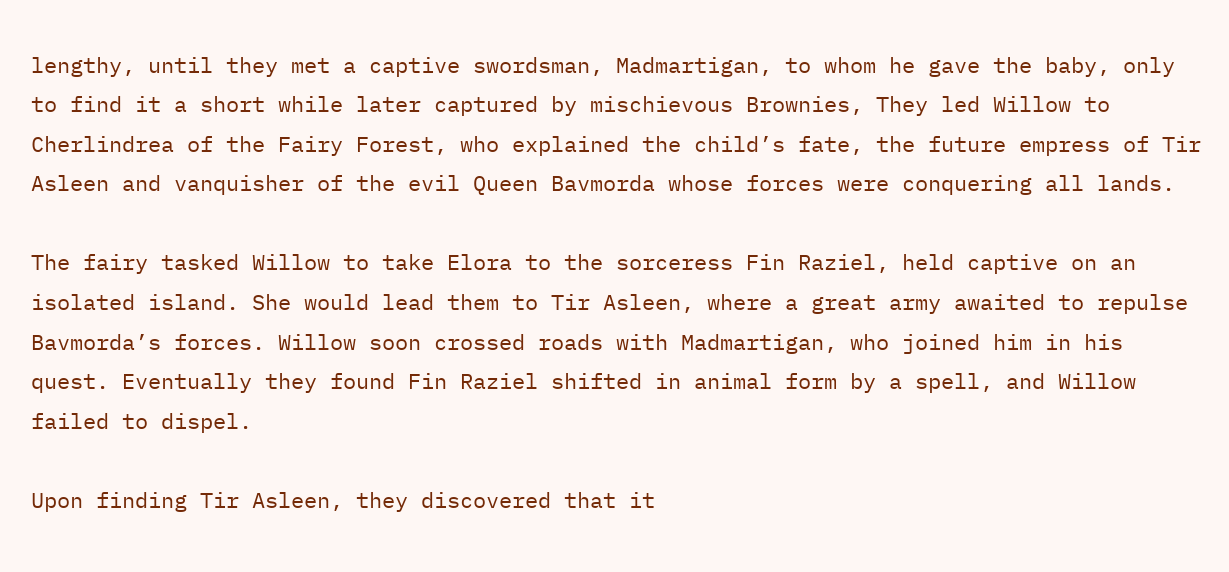lengthy, until they met a captive swordsman, Madmartigan, to whom he gave the baby, only to find it a short while later captured by mischievous Brownies, They led Willow to Cherlindrea of the Fairy Forest, who explained the child’s fate, the future empress of Tir Asleen and vanquisher of the evil Queen Bavmorda whose forces were conquering all lands.

The fairy tasked Willow to take Elora to the sorceress Fin Raziel, held captive on an isolated island. She would lead them to Tir Asleen, where a great army awaited to repulse Bavmorda’s forces. Willow soon crossed roads with Madmartigan, who joined him in his quest. Eventually they found Fin Raziel shifted in animal form by a spell, and Willow failed to dispel.

Upon finding Tir Asleen, they discovered that it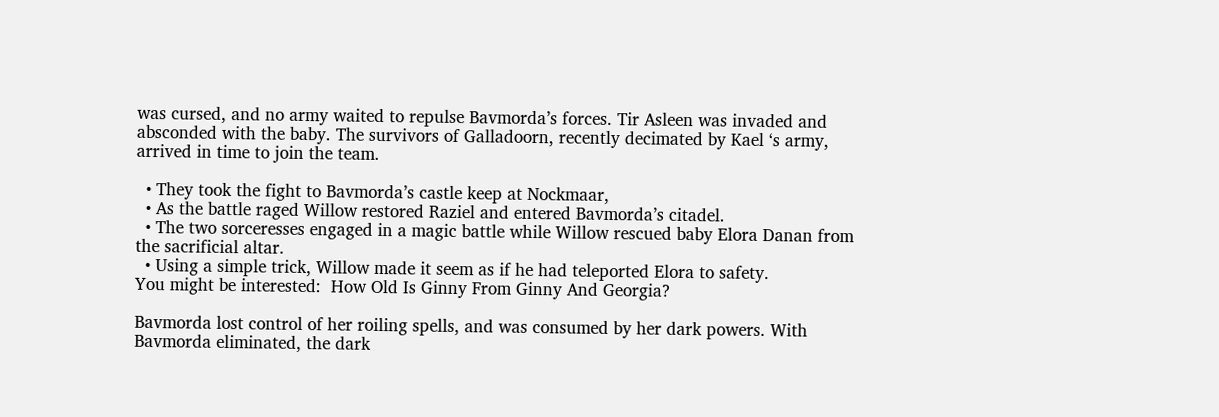was cursed, and no army waited to repulse Bavmorda’s forces. Tir Asleen was invaded and absconded with the baby. The survivors of Galladoorn, recently decimated by Kael ‘s army, arrived in time to join the team.

  • They took the fight to Bavmorda’s castle keep at Nockmaar,
  • As the battle raged Willow restored Raziel and entered Bavmorda’s citadel.
  • The two sorceresses engaged in a magic battle while Willow rescued baby Elora Danan from the sacrificial altar.
  • Using a simple trick, Willow made it seem as if he had teleported Elora to safety.
You might be interested:  How Old Is Ginny From Ginny And Georgia?

Bavmorda lost control of her roiling spells, and was consumed by her dark powers. With Bavmorda eliminated, the dark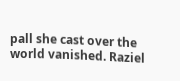pall she cast over the world vanished. Raziel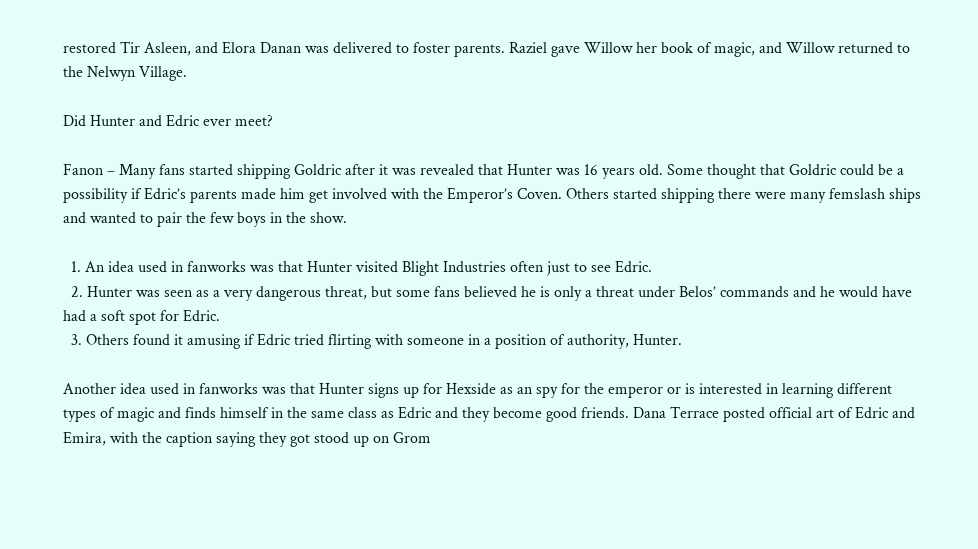restored Tir Asleen, and Elora Danan was delivered to foster parents. Raziel gave Willow her book of magic, and Willow returned to the Nelwyn Village.

Did Hunter and Edric ever meet?

Fanon – Many fans started shipping Goldric after it was revealed that Hunter was 16 years old. Some thought that Goldric could be a possibility if Edric’s parents made him get involved with the Emperor’s Coven. Others started shipping there were many femslash ships and wanted to pair the few boys in the show.

  1. An idea used in fanworks was that Hunter visited Blight Industries often just to see Edric.
  2. Hunter was seen as a very dangerous threat, but some fans believed he is only a threat under Belos’ commands and he would have had a soft spot for Edric.
  3. Others found it amusing if Edric tried flirting with someone in a position of authority, Hunter.

Another idea used in fanworks was that Hunter signs up for Hexside as an spy for the emperor or is interested in learning different types of magic and finds himself in the same class as Edric and they become good friends. Dana Terrace posted official art of Edric and Emira, with the caption saying they got stood up on Grom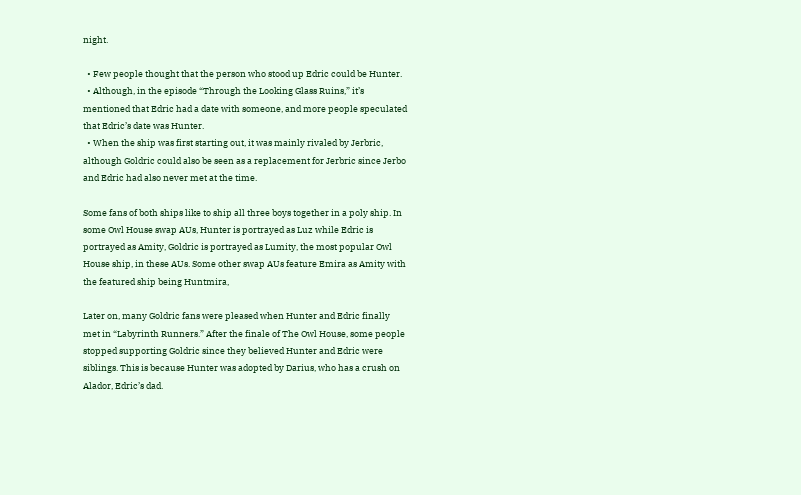night.

  • Few people thought that the person who stood up Edric could be Hunter.
  • Although, in the episode “Through the Looking Glass Ruins,” it’s mentioned that Edric had a date with someone, and more people speculated that Edric’s date was Hunter.
  • When the ship was first starting out, it was mainly rivaled by Jerbric, although Goldric could also be seen as a replacement for Jerbric since Jerbo and Edric had also never met at the time.

Some fans of both ships like to ship all three boys together in a poly ship. In some Owl House swap AUs, Hunter is portrayed as Luz while Edric is portrayed as Amity, Goldric is portrayed as Lumity, the most popular Owl House ship, in these AUs. Some other swap AUs feature Emira as Amity with the featured ship being Huntmira,

Later on, many Goldric fans were pleased when Hunter and Edric finally met in “Labyrinth Runners.” After the finale of The Owl House, some people stopped supporting Goldric since they believed Hunter and Edric were siblings. This is because Hunter was adopted by Darius, who has a crush on Alador, Edric’s dad.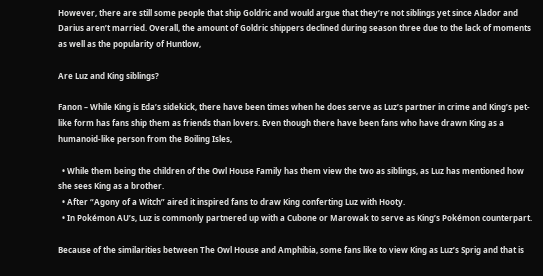However, there are still some people that ship Goldric and would argue that they’re not siblings yet since Alador and Darius aren’t married. Overall, the amount of Goldric shippers declined during season three due to the lack of moments as well as the popularity of Huntlow,

Are Luz and King siblings?

Fanon – While King is Eda’s sidekick, there have been times when he does serve as Luz’s partner in crime and King’s pet-like form has fans ship them as friends than lovers. Even though there have been fans who have drawn King as a humanoid-like person from the Boiling Isles,

  • While them being the children of the Owl House Family has them view the two as siblings, as Luz has mentioned how she sees King as a brother.
  • After “Agony of a Witch” aired it inspired fans to draw King conferting Luz with Hooty.
  • In Pokémon AU’s, Luz is commonly partnered up with a Cubone or Marowak to serve as King’s Pokémon counterpart.

Because of the similarities between The Owl House and Amphibia, some fans like to view King as Luz’s Sprig and that is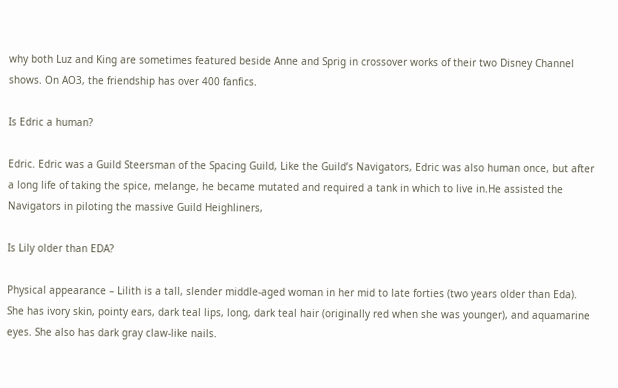why both Luz and King are sometimes featured beside Anne and Sprig in crossover works of their two Disney Channel shows. On AO3, the friendship has over 400 fanfics.

Is Edric a human?

Edric. Edric was a Guild Steersman of the Spacing Guild, Like the Guild’s Navigators, Edric was also human once, but after a long life of taking the spice, melange, he became mutated and required a tank in which to live in.He assisted the Navigators in piloting the massive Guild Heighliners,

Is Lily older than EDA?

Physical appearance – Lilith is a tall, slender middle-aged woman in her mid to late forties (two years older than Eda). She has ivory skin, pointy ears, dark teal lips, long, dark teal hair (originally red when she was younger), and aquamarine eyes. She also has dark gray claw-like nails.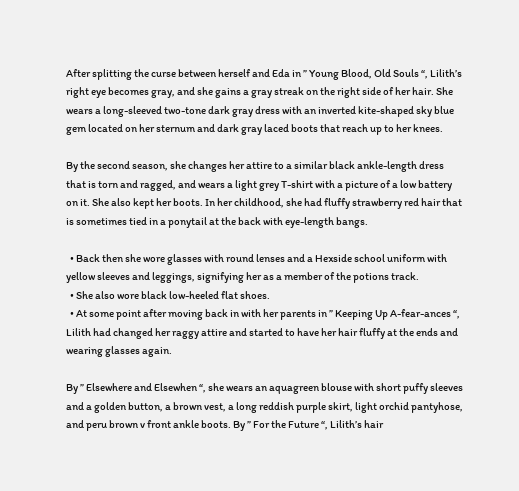After splitting the curse between herself and Eda in ” Young Blood, Old Souls “, Lilith’s right eye becomes gray, and she gains a gray streak on the right side of her hair. She wears a long-sleeved two-tone dark gray dress with an inverted kite-shaped sky blue gem located on her sternum and dark gray laced boots that reach up to her knees.

By the second season, she changes her attire to a similar black ankle-length dress that is torn and ragged, and wears a light grey T-shirt with a picture of a low battery on it. She also kept her boots. In her childhood, she had fluffy strawberry red hair that is sometimes tied in a ponytail at the back with eye-length bangs.

  • Back then she wore glasses with round lenses and a Hexside school uniform with yellow sleeves and leggings, signifying her as a member of the potions track.
  • She also wore black low-heeled flat shoes.
  • At some point after moving back in with her parents in ” Keeping Up A-fear-ances “, Lilith had changed her raggy attire and started to have her hair fluffy at the ends and wearing glasses again.

By ” Elsewhere and Elsewhen “, she wears an aquagreen blouse with short puffy sleeves and a golden button, a brown vest, a long reddish purple skirt, light orchid pantyhose, and peru brown v front ankle boots. By ” For the Future “, Lilith’s hair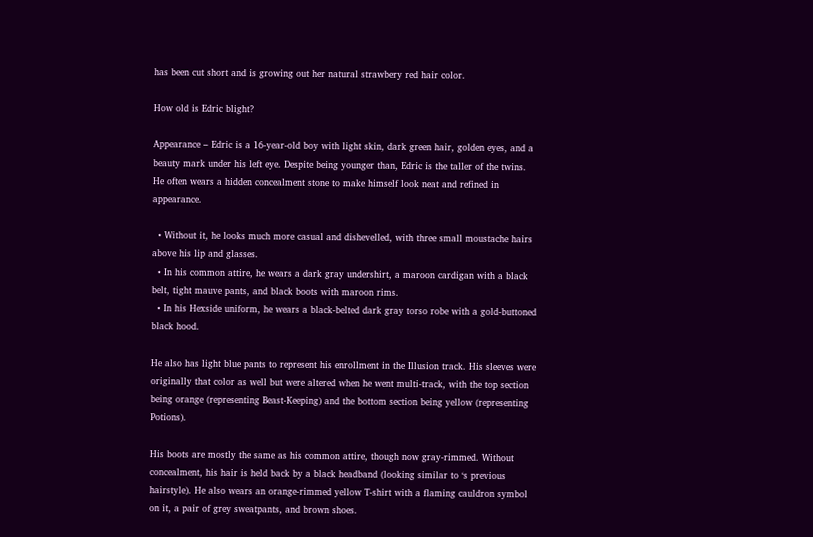has been cut short and is growing out her natural strawbery red hair color.

How old is Edric blight?

Appearance – Edric is a 16-year-old boy with light skin, dark green hair, golden eyes, and a beauty mark under his left eye. Despite being younger than, Edric is the taller of the twins. He often wears a hidden concealment stone to make himself look neat and refined in appearance.

  • Without it, he looks much more casual and dishevelled, with three small moustache hairs above his lip and glasses.
  • In his common attire, he wears a dark gray undershirt, a maroon cardigan with a black belt, tight mauve pants, and black boots with maroon rims.
  • In his Hexside uniform, he wears a black-belted dark gray torso robe with a gold-buttoned black hood.

He also has light blue pants to represent his enrollment in the Illusion track. His sleeves were originally that color as well but were altered when he went multi-track, with the top section being orange (representing Beast-Keeping) and the bottom section being yellow (representing Potions).

His boots are mostly the same as his common attire, though now gray-rimmed. Without concealment, his hair is held back by a black headband (looking similar to ‘s previous hairstyle). He also wears an orange-rimmed yellow T-shirt with a flaming cauldron symbol on it, a pair of grey sweatpants, and brown shoes.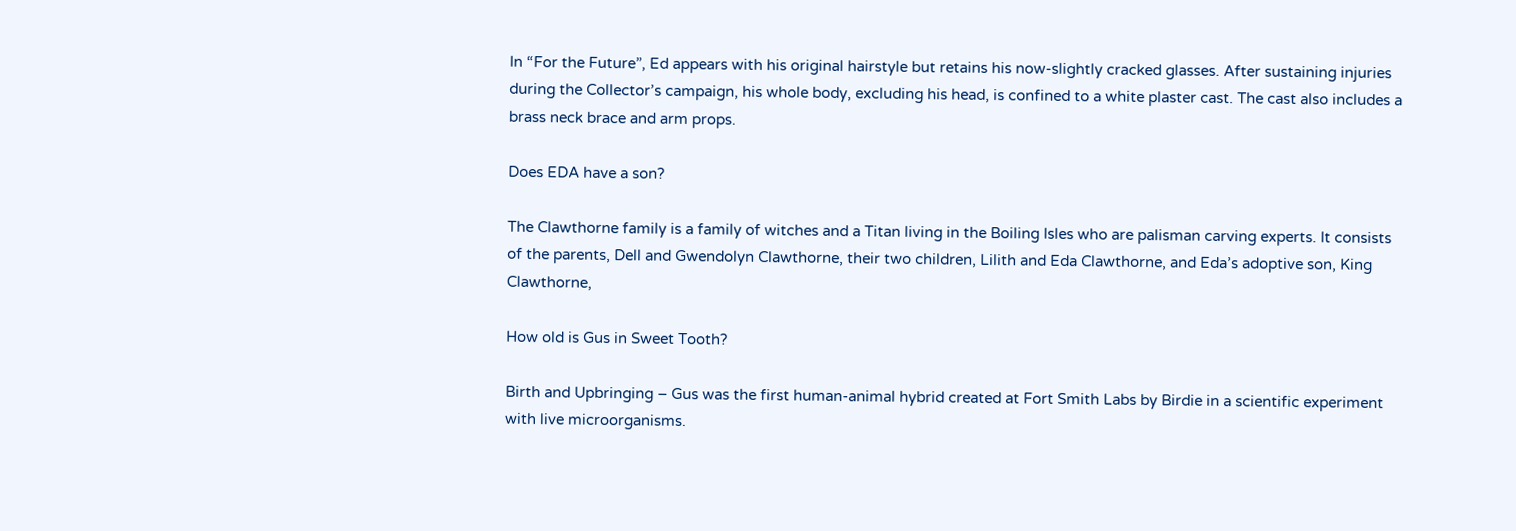In “For the Future”, Ed appears with his original hairstyle but retains his now-slightly cracked glasses. After sustaining injuries during the Collector’s campaign, his whole body, excluding his head, is confined to a white plaster cast. The cast also includes a brass neck brace and arm props.

Does EDA have a son?

The Clawthorne family is a family of witches and a Titan living in the Boiling Isles who are palisman carving experts. It consists of the parents, Dell and Gwendolyn Clawthorne, their two children, Lilith and Eda Clawthorne, and Eda’s adoptive son, King Clawthorne,

How old is Gus in Sweet Tooth?

Birth and Upbringing – Gus was the first human-animal hybrid created at Fort Smith Labs by Birdie in a scientific experiment with live microorganisms.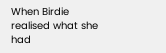When Birdie realised what she had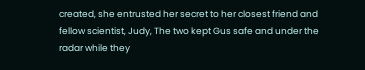created, she entrusted her secret to her closest friend and fellow scientist, Judy, The two kept Gus safe and under the radar while they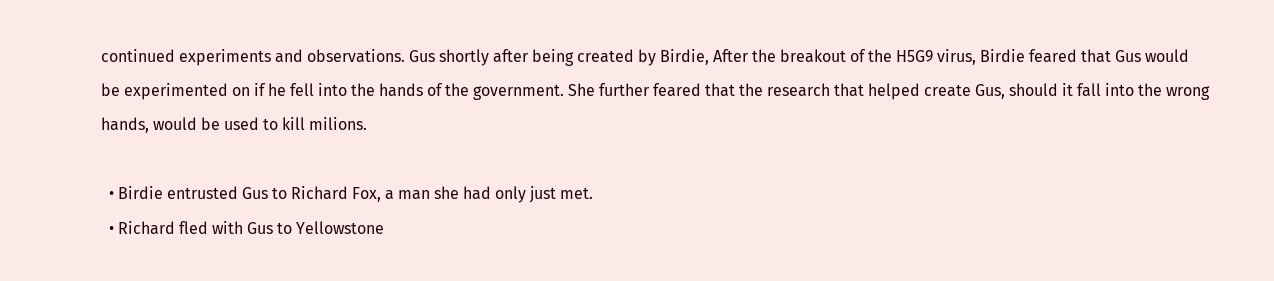continued experiments and observations. Gus shortly after being created by Birdie, After the breakout of the H5G9 virus, Birdie feared that Gus would be experimented on if he fell into the hands of the government. She further feared that the research that helped create Gus, should it fall into the wrong hands, would be used to kill milions.

  • Birdie entrusted Gus to Richard Fox, a man she had only just met.
  • Richard fled with Gus to Yellowstone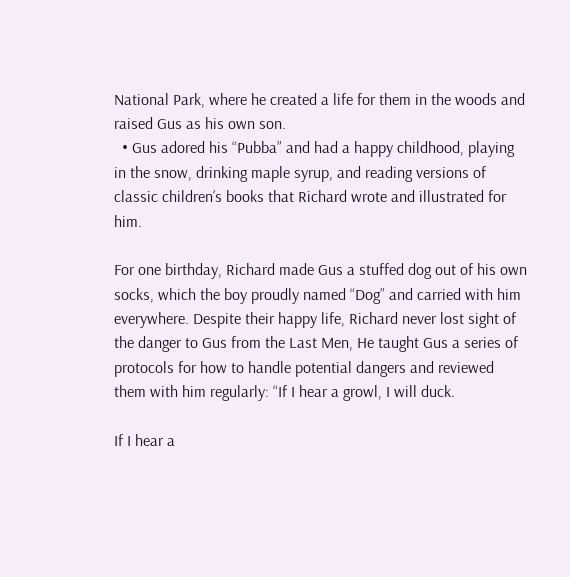National Park, where he created a life for them in the woods and raised Gus as his own son.
  • Gus adored his “Pubba” and had a happy childhood, playing in the snow, drinking maple syrup, and reading versions of classic children’s books that Richard wrote and illustrated for him.

For one birthday, Richard made Gus a stuffed dog out of his own socks, which the boy proudly named “Dog” and carried with him everywhere. Despite their happy life, Richard never lost sight of the danger to Gus from the Last Men, He taught Gus a series of protocols for how to handle potential dangers and reviewed them with him regularly: “If I hear a growl, I will duck.

If I hear a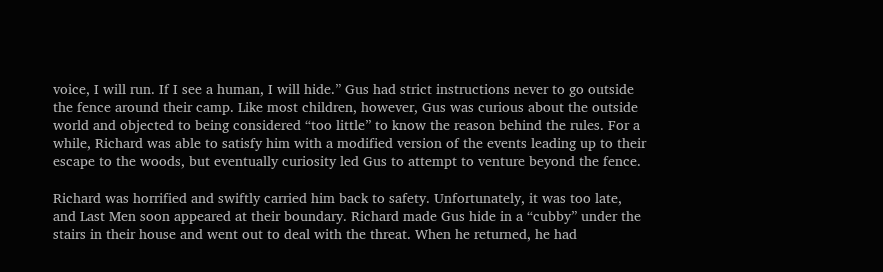voice, I will run. If I see a human, I will hide.” Gus had strict instructions never to go outside the fence around their camp. Like most children, however, Gus was curious about the outside world and objected to being considered “too little” to know the reason behind the rules. For a while, Richard was able to satisfy him with a modified version of the events leading up to their escape to the woods, but eventually curiosity led Gus to attempt to venture beyond the fence.

Richard was horrified and swiftly carried him back to safety. Unfortunately, it was too late, and Last Men soon appeared at their boundary. Richard made Gus hide in a “cubby” under the stairs in their house and went out to deal with the threat. When he returned, he had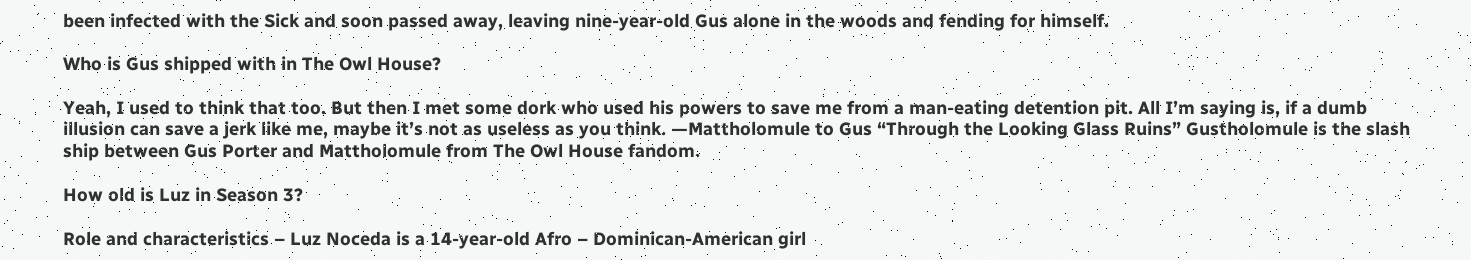been infected with the Sick and soon passed away, leaving nine-year-old Gus alone in the woods and fending for himself.

Who is Gus shipped with in The Owl House?

Yeah, I used to think that too. But then I met some dork who used his powers to save me from a man-eating detention pit. All I’m saying is, if a dumb illusion can save a jerk like me, maybe it’s not as useless as you think. —Mattholomule to Gus “Through the Looking Glass Ruins” Gustholomule is the slash ship between Gus Porter and Mattholomule from The Owl House fandom.

How old is Luz in Season 3?

Role and characteristics – Luz Noceda is a 14-year-old Afro – Dominican-American girl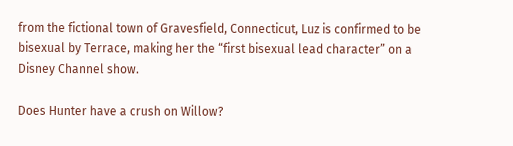from the fictional town of Gravesfield, Connecticut, Luz is confirmed to be bisexual by Terrace, making her the “first bisexual lead character” on a Disney Channel show.

Does Hunter have a crush on Willow?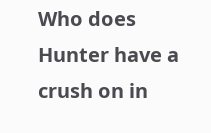Who does Hunter have a crush on in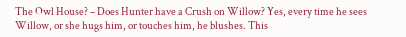The Owl House? – Does Hunter have a Crush on Willow? Yes, every time he sees Willow, or she hugs him, or touches him, he blushes. This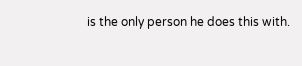is the only person he does this with.